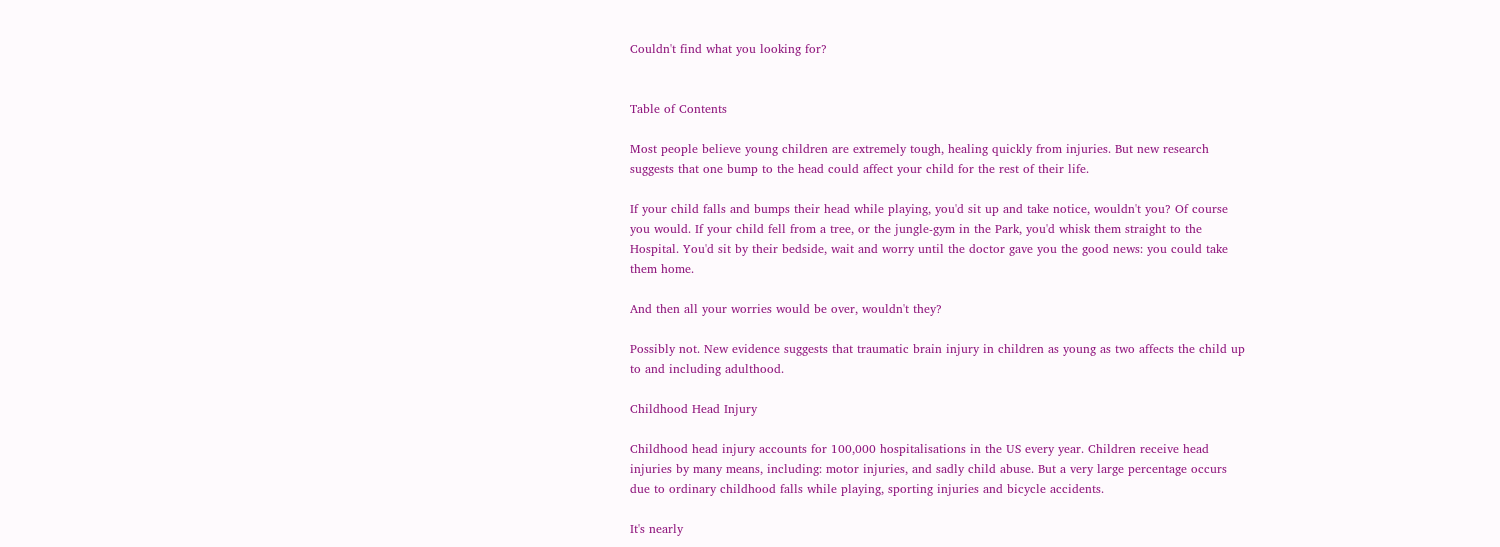Couldn't find what you looking for?


Table of Contents

Most people believe young children are extremely tough, healing quickly from injuries. But new research suggests that one bump to the head could affect your child for the rest of their life.

If your child falls and bumps their head while playing, you'd sit up and take notice, wouldn't you? Of course you would. If your child fell from a tree, or the jungle-gym in the Park, you'd whisk them straight to the Hospital. You'd sit by their bedside, wait and worry until the doctor gave you the good news: you could take them home.

And then all your worries would be over, wouldn't they?

Possibly not. New evidence suggests that traumatic brain injury in children as young as two affects the child up to and including adulthood.

Childhood Head Injury

Childhood head injury accounts for 100,000 hospitalisations in the US every year. Children receive head injuries by many means, including: motor injuries, and sadly child abuse. But a very large percentage occurs due to ordinary childhood falls while playing, sporting injuries and bicycle accidents.

It's nearly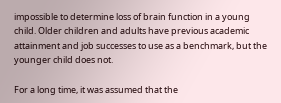impossible to determine loss of brain function in a young child. Older children and adults have previous academic attainment and job successes to use as a benchmark, but the younger child does not.

For a long time, it was assumed that the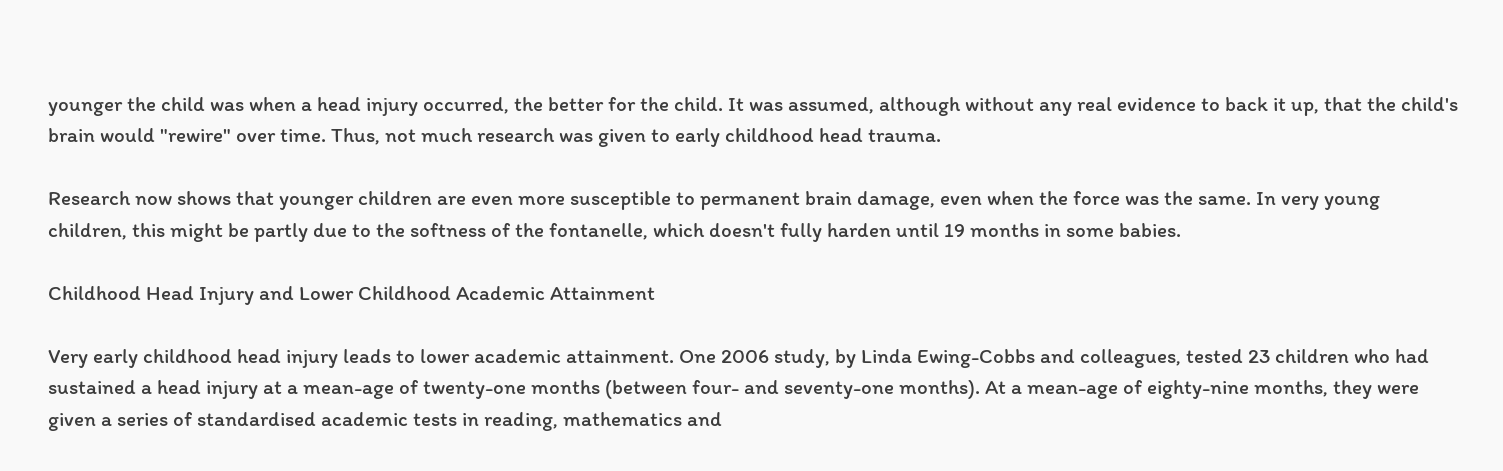younger the child was when a head injury occurred, the better for the child. It was assumed, although without any real evidence to back it up, that the child's brain would "rewire" over time. Thus, not much research was given to early childhood head trauma.

Research now shows that younger children are even more susceptible to permanent brain damage, even when the force was the same. In very young children, this might be partly due to the softness of the fontanelle, which doesn't fully harden until 19 months in some babies.

Childhood Head Injury and Lower Childhood Academic Attainment

Very early childhood head injury leads to lower academic attainment. One 2006 study, by Linda Ewing-Cobbs and colleagues, tested 23 children who had sustained a head injury at a mean-age of twenty-one months (between four- and seventy-one months). At a mean-age of eighty-nine months, they were given a series of standardised academic tests in reading, mathematics and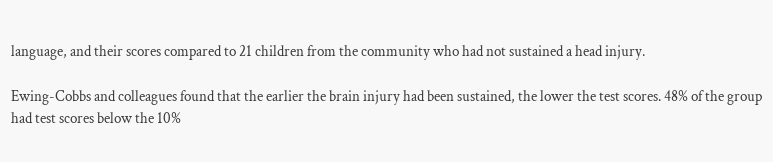language, and their scores compared to 21 children from the community who had not sustained a head injury.

Ewing-Cobbs and colleagues found that the earlier the brain injury had been sustained, the lower the test scores. 48% of the group had test scores below the 10%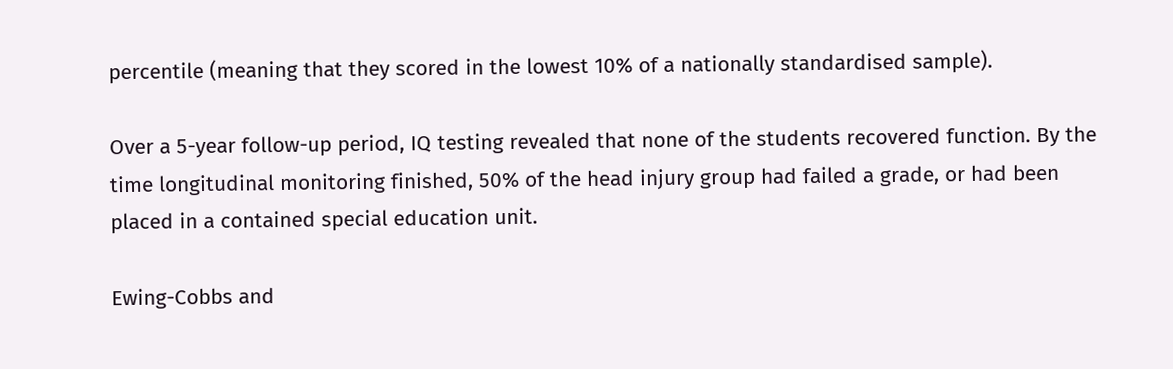percentile (meaning that they scored in the lowest 10% of a nationally standardised sample).

Over a 5-year follow-up period, IQ testing revealed that none of the students recovered function. By the time longitudinal monitoring finished, 50% of the head injury group had failed a grade, or had been placed in a contained special education unit.

Ewing-Cobbs and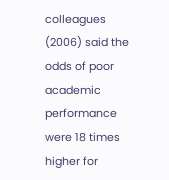colleagues (2006) said the odds of poor academic performance were 18 times higher for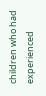children who had experienced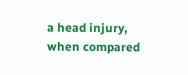a head injury, when compared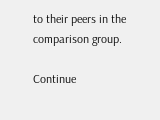to their peers in the comparison group.

Continue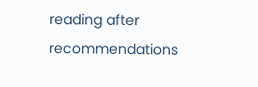reading after recommendations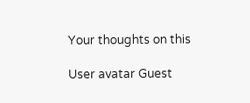Your thoughts on this

User avatar Guest